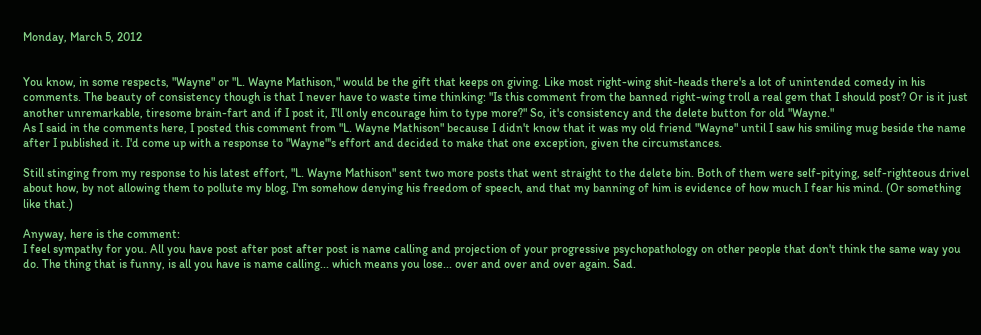Monday, March 5, 2012


You know, in some respects, "Wayne" or "L. Wayne Mathison," would be the gift that keeps on giving. Like most right-wing shit-heads there's a lot of unintended comedy in his comments. The beauty of consistency though is that I never have to waste time thinking: "Is this comment from the banned right-wing troll a real gem that I should post? Or is it just another unremarkable, tiresome brain-fart and if I post it, I'll only encourage him to type more?" So, it's consistency and the delete button for old "Wayne."
As I said in the comments here, I posted this comment from "L. Wayne Mathison" because I didn't know that it was my old friend "Wayne" until I saw his smiling mug beside the name after I published it. I'd come up with a response to "Wayne"'s effort and decided to make that one exception, given the circumstances.

Still stinging from my response to his latest effort, "L. Wayne Mathison" sent two more posts that went straight to the delete bin. Both of them were self-pitying, self-righteous drivel about how, by not allowing them to pollute my blog, I'm somehow denying his freedom of speech, and that my banning of him is evidence of how much I fear his mind. (Or something like that.)

Anyway, here is the comment:
I feel sympathy for you. All you have post after post after post is name calling and projection of your progressive psychopathology on other people that don't think the same way you do. The thing that is funny, is all you have is name calling... which means you lose... over and over and over again. Sad.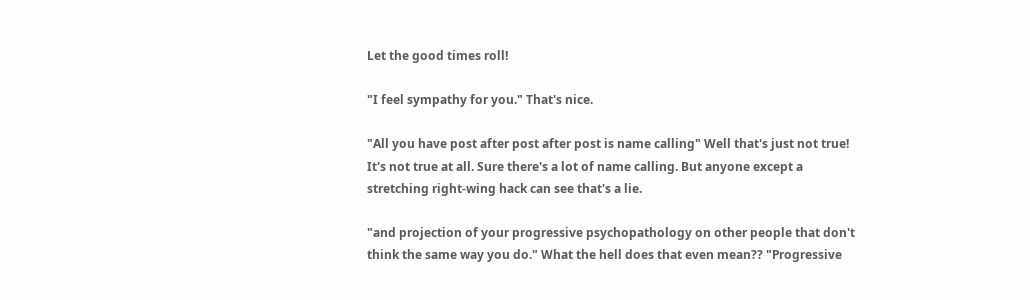Let the good times roll!

"I feel sympathy for you." That's nice.

"All you have post after post after post is name calling" Well that's just not true! It's not true at all. Sure there's a lot of name calling. But anyone except a stretching right-wing hack can see that's a lie.

"and projection of your progressive psychopathology on other people that don't think the same way you do." What the hell does that even mean?? "Progressive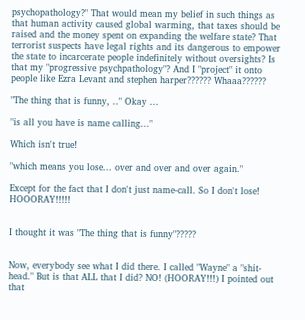psychopathology?" That would mean my belief in such things as that human activity caused global warming, that taxes should be raised and the money spent on expanding the welfare state? That terrorist suspects have legal rights and its dangerous to empower the state to incarcerate people indefinitely without oversights? Is that my "progressive psychpathology"? And I "project" it onto people like Ezra Levant and stephen harper?????? Whaaa??????

"The thing that is funny, .." Okay ...

"is all you have is name calling..."

Which isn't true!

"which means you lose... over and over and over again."

Except for the fact that I don't just name-call. So I don't lose! HOOORAY!!!!!


I thought it was "The thing that is funny"?????


Now, everybody see what I did there. I called "Wayne" a "shit-head." But is that ALL that I did? NO! (HOORAY!!!) I pointed out that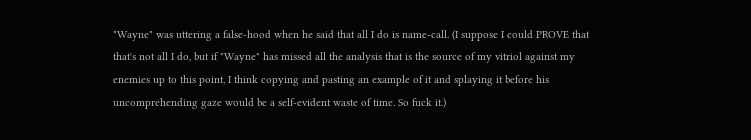"Wayne" was uttering a false-hood when he said that all I do is name-call. (I suppose I could PROVE that that's not all I do, but if "Wayne" has missed all the analysis that is the source of my vitriol against my enemies up to this point, I think copying and pasting an example of it and splaying it before his uncomprehending gaze would be a self-evident waste of time. So fuck it.)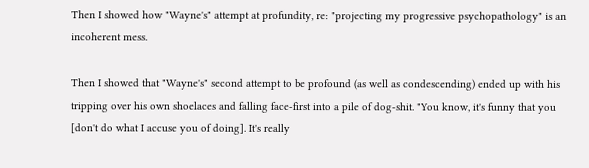Then I showed how "Wayne's" attempt at profundity, re: "projecting my progressive psychopathology" is an incoherent mess.

Then I showed that "Wayne's" second attempt to be profound (as well as condescending) ended up with his tripping over his own shoelaces and falling face-first into a pile of dog-shit. "You know, it's funny that you [don't do what I accuse you of doing]. It's really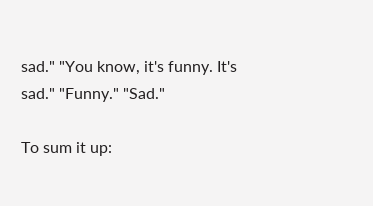sad." "You know, it's funny. It's sad." "Funny." "Sad."

To sum it up: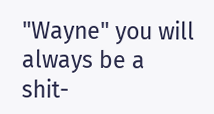"Wayne" you will always be a shit-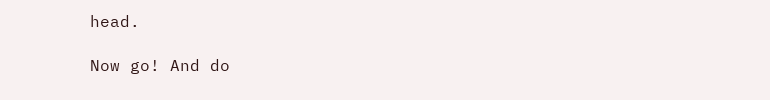head.

Now go! And do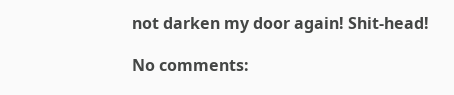not darken my door again! Shit-head!

No comments: